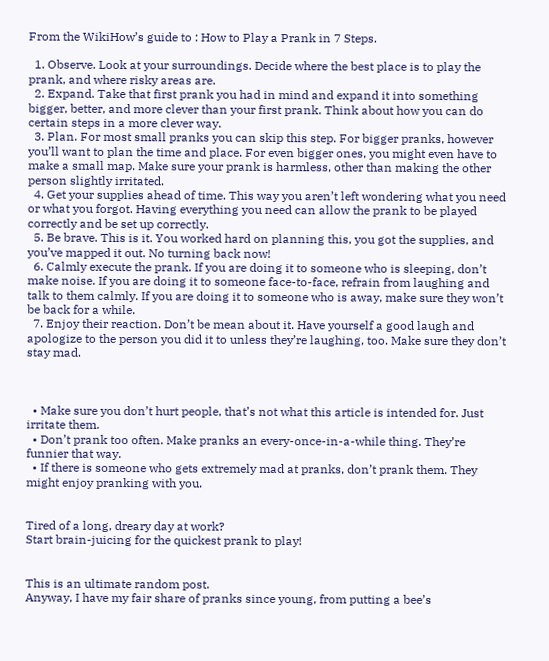From the WikiHow’s guide to : How to Play a Prank in 7 Steps.

  1. Observe. Look at your surroundings. Decide where the best place is to play the prank, and where risky areas are.
  2. Expand. Take that first prank you had in mind and expand it into something bigger, better, and more clever than your first prank. Think about how you can do certain steps in a more clever way.
  3. Plan. For most small pranks you can skip this step. For bigger pranks, however you’ll want to plan the time and place. For even bigger ones, you might even have to make a small map. Make sure your prank is harmless, other than making the other person slightly irritated.
  4. Get your supplies ahead of time. This way you aren’t left wondering what you need or what you forgot. Having everything you need can allow the prank to be played correctly and be set up correctly.
  5. Be brave. This is it. You worked hard on planning this, you got the supplies, and you’ve mapped it out. No turning back now!
  6. Calmly execute the prank. If you are doing it to someone who is sleeping, don’t make noise. If you are doing it to someone face-to-face, refrain from laughing and talk to them calmly. If you are doing it to someone who is away, make sure they won’t be back for a while.
  7. Enjoy their reaction. Don’t be mean about it. Have yourself a good laugh and apologize to the person you did it to unless they’re laughing, too. Make sure they don’t stay mad.



  • Make sure you don’t hurt people, that’s not what this article is intended for. Just irritate them.
  • Don’t prank too often. Make pranks an every-once-in-a-while thing. They’re funnier that way.
  • If there is someone who gets extremely mad at pranks, don’t prank them. They might enjoy pranking with you.


Tired of a long, dreary day at work?
Start brain-juicing for the quickest prank to play!


This is an ultimate random post.
Anyway, I have my fair share of pranks since young, from putting a bee’s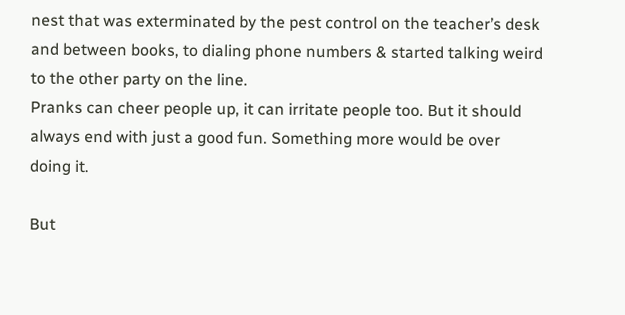nest that was exterminated by the pest control on the teacher’s desk and between books, to dialing phone numbers & started talking weird to the other party on the line.
Pranks can cheer people up, it can irritate people too. But it should always end with just a good fun. Something more would be over doing it.

But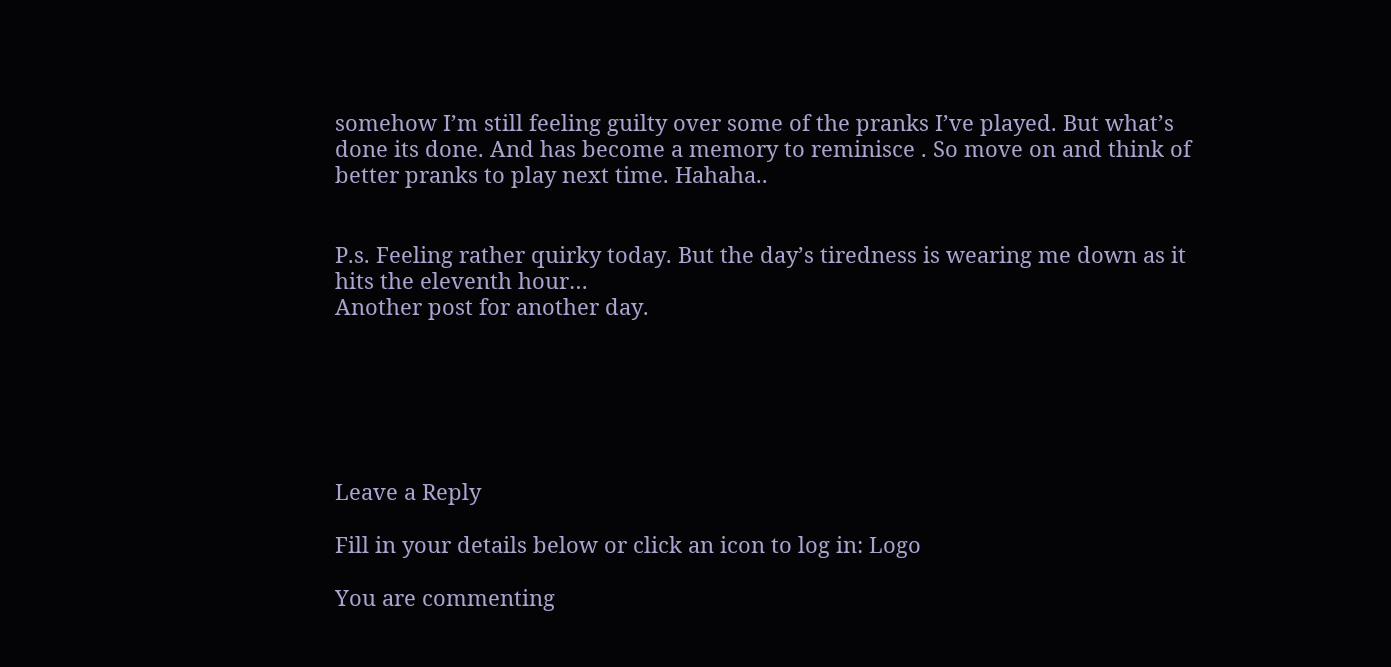somehow I’m still feeling guilty over some of the pranks I’ve played. But what’s done its done. And has become a memory to reminisce . So move on and think of better pranks to play next time. Hahaha..


P.s. Feeling rather quirky today. But the day’s tiredness is wearing me down as it hits the eleventh hour…
Another post for another day.






Leave a Reply

Fill in your details below or click an icon to log in: Logo

You are commenting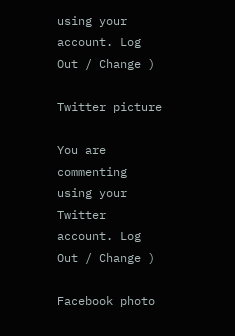using your account. Log Out / Change )

Twitter picture

You are commenting using your Twitter account. Log Out / Change )

Facebook photo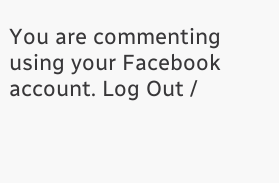You are commenting using your Facebook account. Log Out /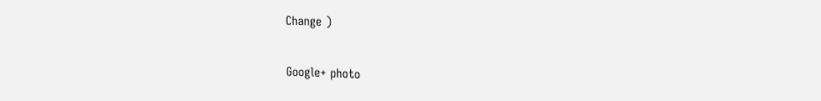Change )

Google+ photo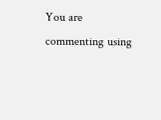You are commenting using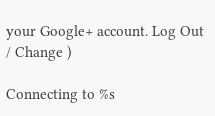your Google+ account. Log Out / Change )

Connecting to %s